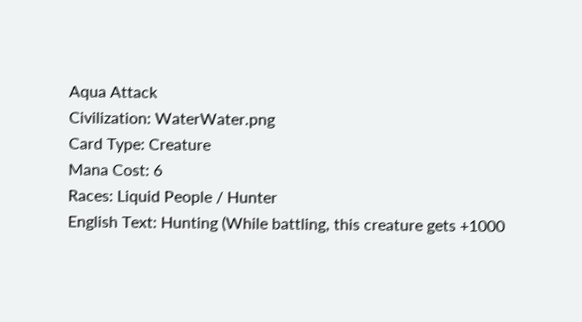Aqua Attack
Civilization: WaterWater.png
Card Type: Creature
Mana Cost: 6
Races: Liquid People / Hunter
English Text: Hunting (While battling, this creature gets +1000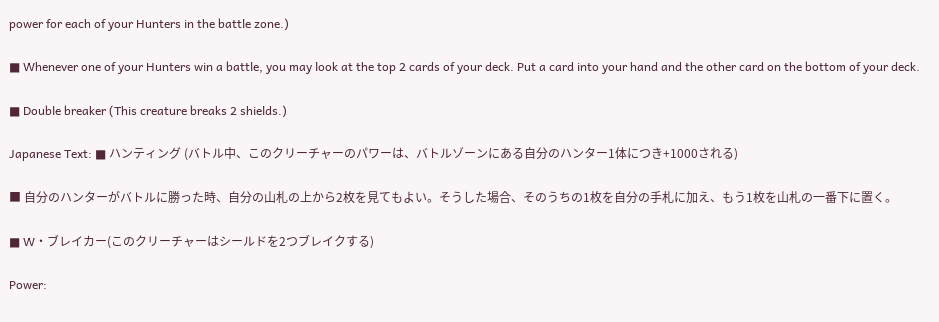power for each of your Hunters in the battle zone.)

■ Whenever one of your Hunters win a battle, you may look at the top 2 cards of your deck. Put a card into your hand and the other card on the bottom of your deck.

■ Double breaker (This creature breaks 2 shields.)

Japanese Text: ■ ハンティング (バトル中、このクリーチャーのパワーは、バトルゾーンにある自分のハンター1体につき+1000される)

■ 自分のハンターがバトルに勝った時、自分の山札の上から2枚を見てもよい。そうした場合、そのうちの1枚を自分の手札に加え、もう1枚を山札の一番下に置く。

■ W・ブレイカー(このクリーチャーはシールドを2つブレイクする)

Power: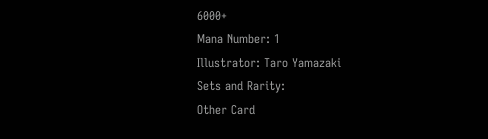6000+
Mana Number: 1
Illustrator: Taro Yamazaki
Sets and Rarity:
Other Card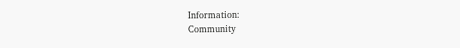Information:
Community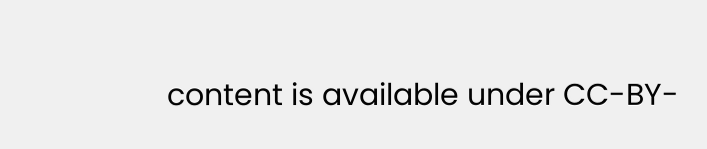content is available under CC-BY-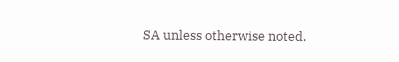SA unless otherwise noted.